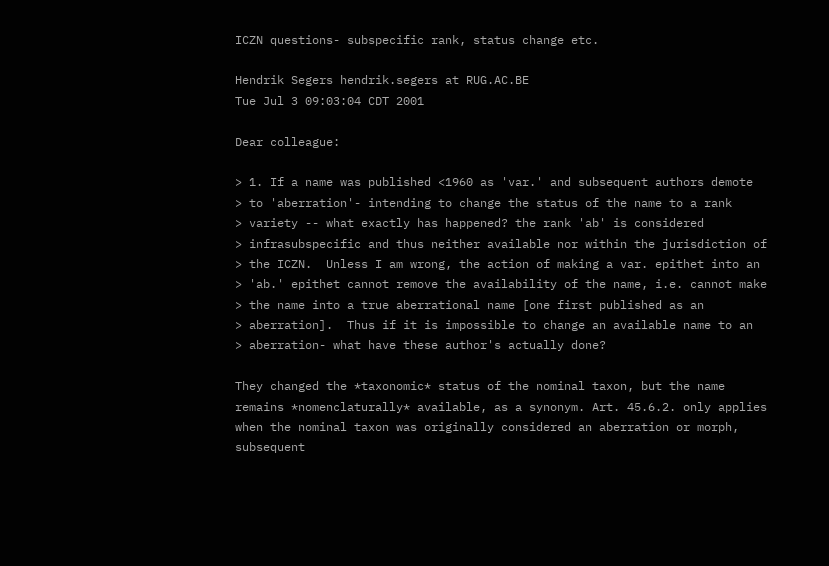ICZN questions- subspecific rank, status change etc.

Hendrik Segers hendrik.segers at RUG.AC.BE
Tue Jul 3 09:03:04 CDT 2001

Dear colleague:

> 1. If a name was published <1960 as 'var.' and subsequent authors demote
> to 'aberration'- intending to change the status of the name to a rank
> variety -- what exactly has happened? the rank 'ab' is considered
> infrasubspecific and thus neither available nor within the jurisdiction of
> the ICZN.  Unless I am wrong, the action of making a var. epithet into an
> 'ab.' epithet cannot remove the availability of the name, i.e. cannot make
> the name into a true aberrational name [one first published as an
> aberration].  Thus if it is impossible to change an available name to an
> aberration- what have these author's actually done?

They changed the *taxonomic* status of the nominal taxon, but the name
remains *nomenclaturally* available, as a synonym. Art. 45.6.2. only applies
when the nominal taxon was originally considered an aberration or morph,
subsequent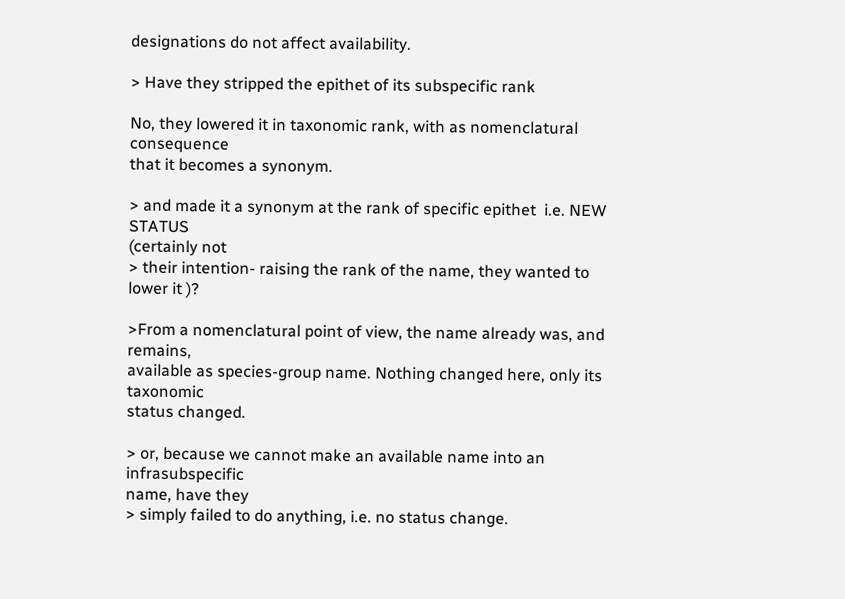designations do not affect availability.

> Have they stripped the epithet of its subspecific rank

No, they lowered it in taxonomic rank, with as nomenclatural consequence
that it becomes a synonym.

> and made it a synonym at the rank of specific epithet  i.e. NEW STATUS
(certainly not
> their intention- raising the rank of the name, they wanted to lower it )?

>From a nomenclatural point of view, the name already was, and remains,
available as species-group name. Nothing changed here, only its taxonomic
status changed.

> or, because we cannot make an available name into an infrasubspecific
name, have they
> simply failed to do anything, i.e. no status change.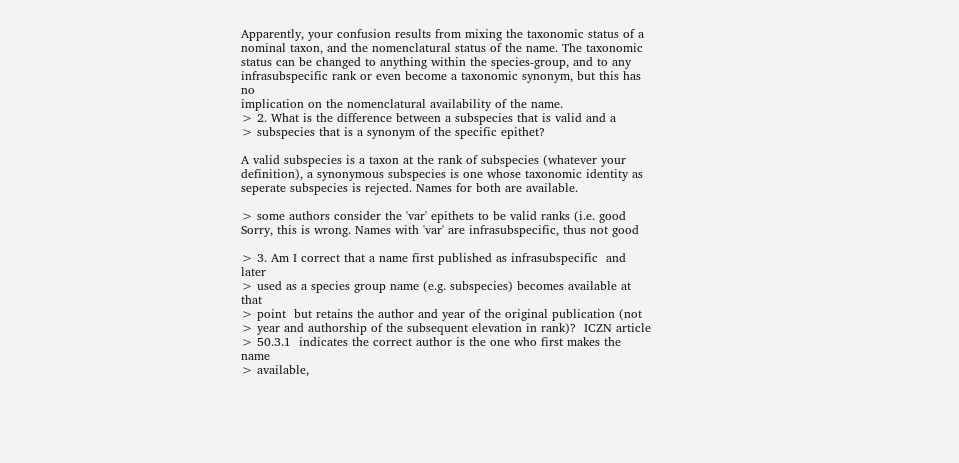Apparently, your confusion results from mixing the taxonomic status of a
nominal taxon, and the nomenclatural status of the name. The taxonomic
status can be changed to anything within the species-group, and to any
infrasubspecific rank or even become a taxonomic synonym, but this has no
implication on the nomenclatural availability of the name.
> 2. What is the difference between a subspecies that is valid and a
> subspecies that is a synonym of the specific epithet?

A valid subspecies is a taxon at the rank of subspecies (whatever your
definition), a synonymous subspecies is one whose taxonomic identity as
seperate subspecies is rejected. Names for both are available.

> some authors consider the 'var' epithets to be valid ranks (i.e. good
Sorry, this is wrong. Names with 'var' are infrasubspecific, thus not good

> 3. Am I correct that a name first published as infrasubspecific  and later
> used as a species group name (e.g. subspecies) becomes available at that
> point  but retains the author and year of the original publication (not
> year and authorship of the subsequent elevation in rank)?  ICZN article
> 50.3.1  indicates the correct author is the one who first makes the name
> available,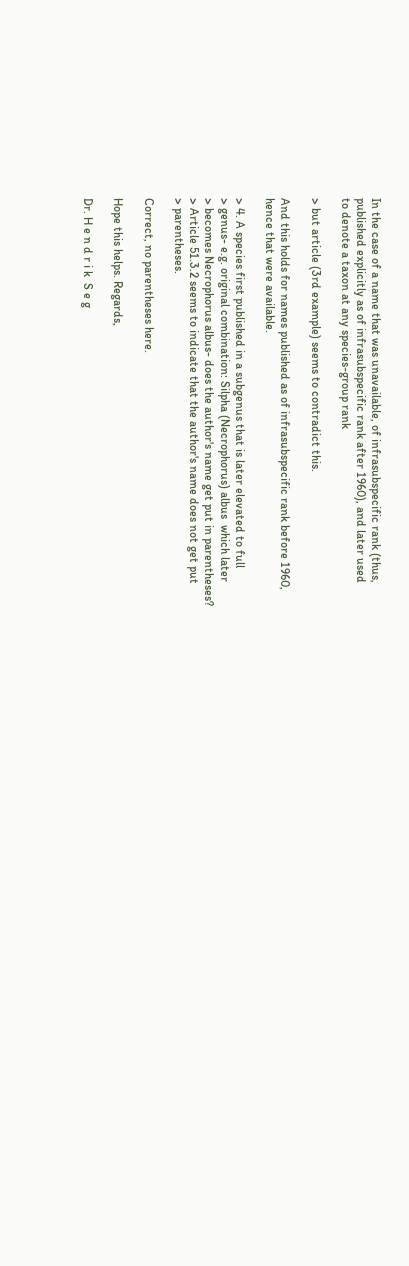In the case of a name that was unavailable, of infrasubspecific rank (thus,
published explicitly as of infrasubspecific rank after 1960), and later used
to denote a taxon at any species-group rank

> but article (3rd example) seems to contradict this.

And this holds for names published as of infrasubspecific rank before 1960,
hence that were available.

> 4. A species first published in a subgenus that is later elevated to full
> genus- e.g. original combination: Silpha (Necrophorus) albus  which later
> becomes Necrophorus albus- does the author's name get put in parentheses?
> Article 51.3.2 seems to indicate that the author's name does not get put
> parentheses.

Correct, no parentheses here.

Hope this helps. Regards,

Dr. H e n d r i k  S e g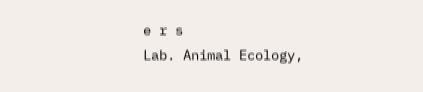e r s
Lab. Animal Ecology,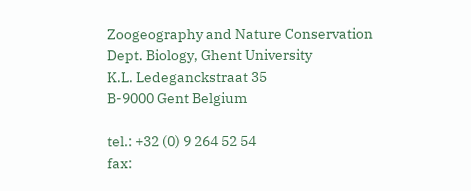Zoogeography and Nature Conservation
Dept. Biology, Ghent University
K.L. Ledeganckstraat 35
B-9000 Gent Belgium

tel.: +32 (0) 9 264 52 54
fax: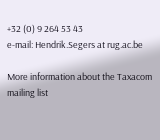+32 (0) 9 264 53 43
e-mail: Hendrik.Segers at rug.ac.be

More information about the Taxacom mailing list